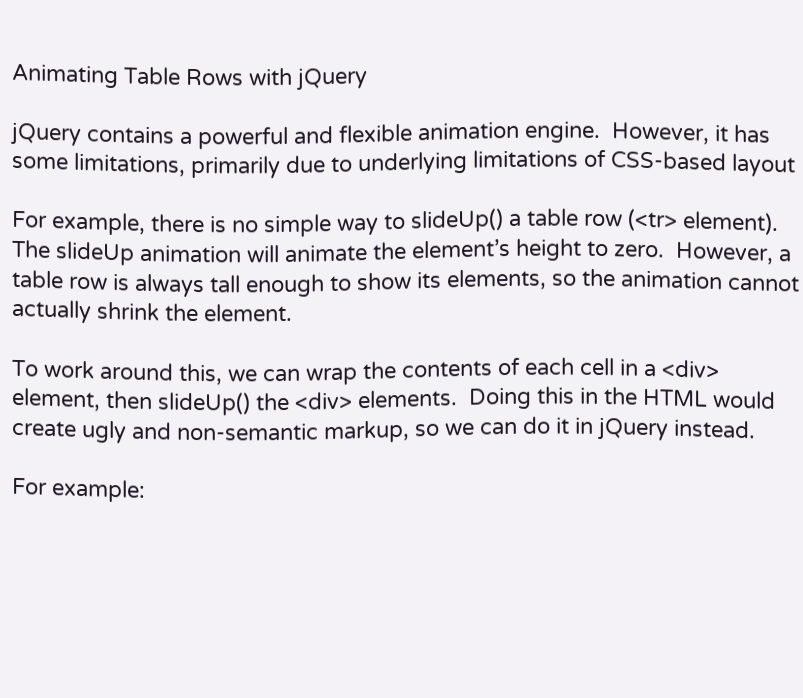Animating Table Rows with jQuery

jQuery contains a powerful and flexible animation engine.  However, it has some limitations, primarily due to underlying limitations of CSS-based layout

For example, there is no simple way to slideUp() a table row (<tr> element).  The slideUp animation will animate the element’s height to zero.  However, a table row is always tall enough to show its elements, so the animation cannot actually shrink the element.

To work around this, we can wrap the contents of each cell in a <div> element, then slideUp() the <div> elements.  Doing this in the HTML would create ugly and non-semantic markup, so we can do it in jQuery instead.

For example: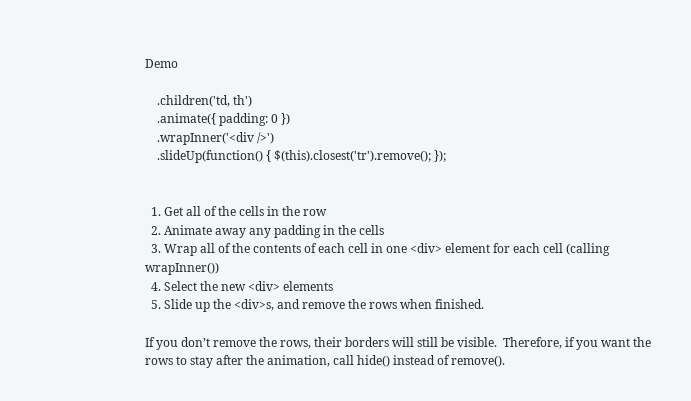Demo

    .children('td, th')
    .animate({ padding: 0 })
    .wrapInner('<div />')
    .slideUp(function() { $(this).closest('tr').remove(); });


  1. Get all of the cells in the row
  2. Animate away any padding in the cells
  3. Wrap all of the contents of each cell in one <div> element for each cell (calling wrapInner())
  4. Select the new <div> elements
  5. Slide up the <div>s, and remove the rows when finished.

If you don’t remove the rows, their borders will still be visible.  Therefore, if you want the rows to stay after the animation, call hide() instead of remove().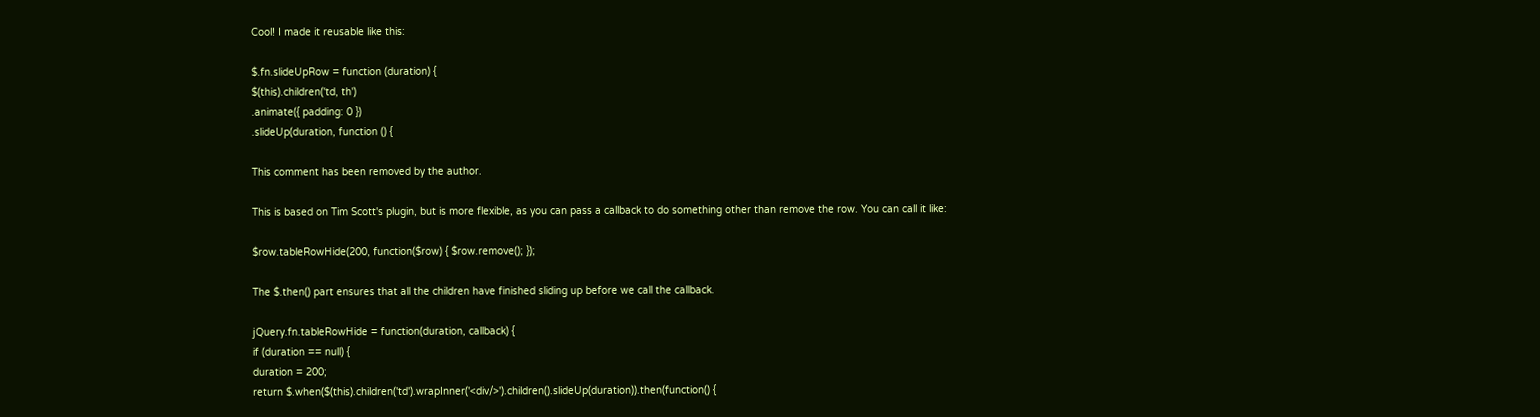Cool! I made it reusable like this:

$.fn.slideUpRow = function (duration) {
$(this).children('td, th')
.animate({ padding: 0 })
.slideUp(duration, function () {

This comment has been removed by the author.

This is based on Tim Scott's plugin, but is more flexible, as you can pass a callback to do something other than remove the row. You can call it like:

$row.tableRowHide(200, function($row) { $row.remove(); });

The $.then() part ensures that all the children have finished sliding up before we call the callback.

jQuery.fn.tableRowHide = function(duration, callback) {
if (duration == null) {
duration = 200;
return $.when($(this).children('td').wrapInner('<div/>').children().slideUp(duration)).then(function() {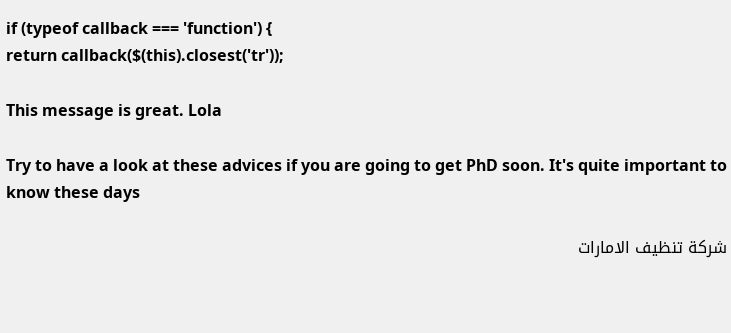if (typeof callback === 'function') {
return callback($(this).closest('tr'));

This message is great. Lola

Try to have a look at these advices if you are going to get PhD soon. It's quite important to know these days

شركة تنظيف الامارات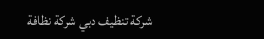شركة تنظيف دبي شركة نظافة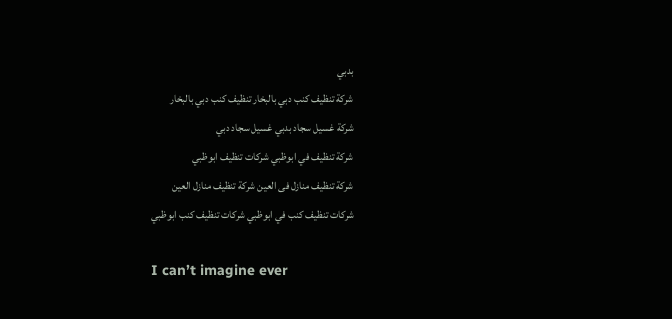بدبي
شركة تنظيف كنب دبي بالبخار تنظيف كنب دبي بالبخار
شركة غسيل سجاد بدبي غسيل سجاد دبي
شركة تنظيف في ابوظبي شركات تنظيف ابوظبي
شركة تنظيف منازل فى العين شركة تنظيف منازل العين
شركات تنظيف كنب في ابوظبي شركات تنظيف كنب ابوظبي

I can’t imagine ever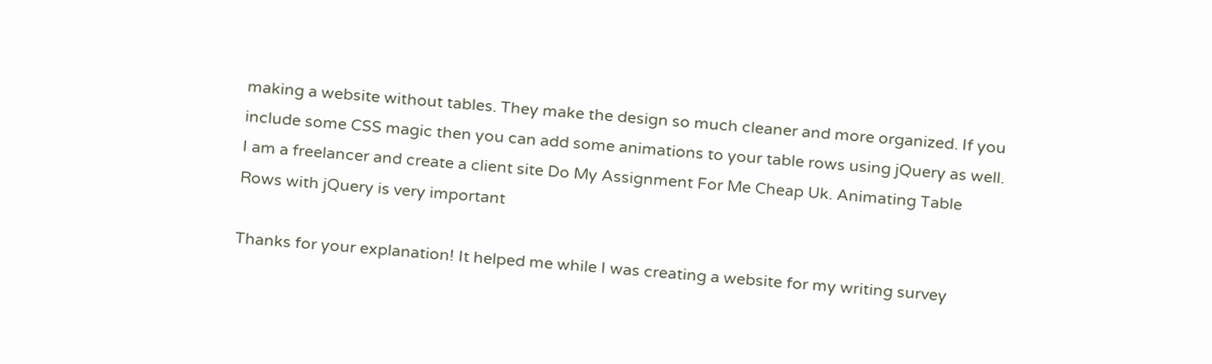making a website without tables. They make the design so much cleaner and more organized. If you include some CSS magic then you can add some animations to your table rows using jQuery as well. I am a freelancer and create a client site Do My Assignment For Me Cheap Uk. Animating Table Rows with jQuery is very important

Thanks for your explanation! It helped me while I was creating a website for my writing survey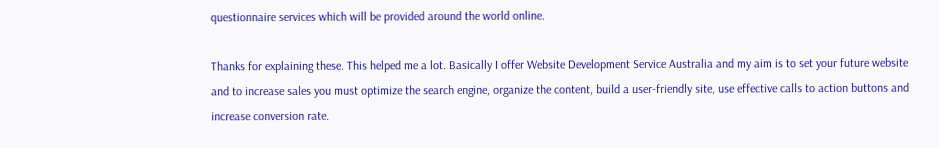questionnaire services which will be provided around the world online.

Thanks for explaining these. This helped me a lot. Basically I offer Website Development Service Australia and my aim is to set your future website and to increase sales you must optimize the search engine, organize the content, build a user-friendly site, use effective calls to action buttons and increase conversion rate.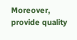Moreover, provide quality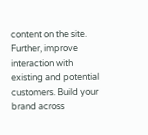content on the site. Further, improve interaction with existing and potential customers. Build your brand across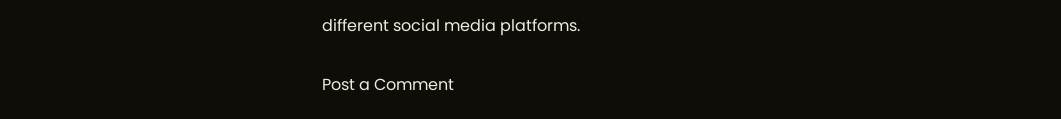different social media platforms.

Post a Comment